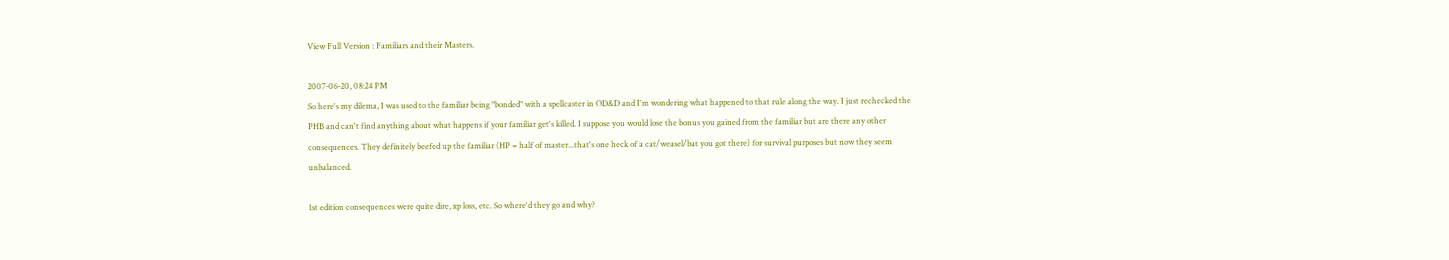View Full Version : Familiars and their Masters.

2007-06-20, 08:24 PM
So here's my dilema, I was used to the familiar being "bonded" with a spellcaster in OD&D and I'm wondering what happened to that rule along the way. I just rechecked the PHB and can't find anything about what happens if your familiar get's killed. I suppose you would lose the bonus you gained from the familiar but are there any other consequences. They definitely beefed up the familiar (HP = half of master...that's one heck of a cat/weasel/bat you got there) for survival purposes but now they seem unbalanced.

1st edition consequences were quite dire, xp loss, etc. So where'd they go and why?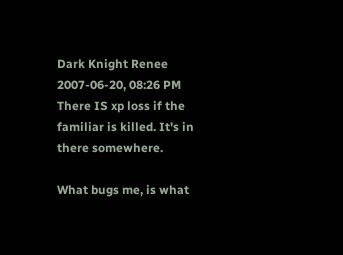Dark Knight Renee
2007-06-20, 08:26 PM
There IS xp loss if the familiar is killed. It's in there somewhere.

What bugs me, is what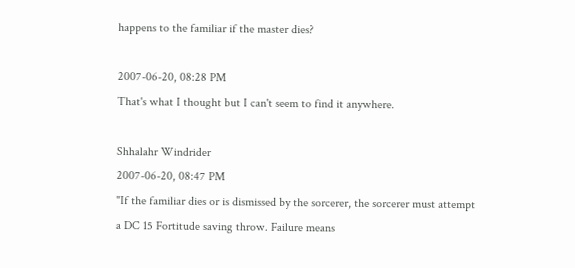happens to the familiar if the master dies?

2007-06-20, 08:28 PM
That's what I thought but I can't seem to find it anywhere.

Shhalahr Windrider
2007-06-20, 08:47 PM
"If the familiar dies or is dismissed by the sorcerer, the sorcerer must attempt a DC 15 Fortitude saving throw. Failure means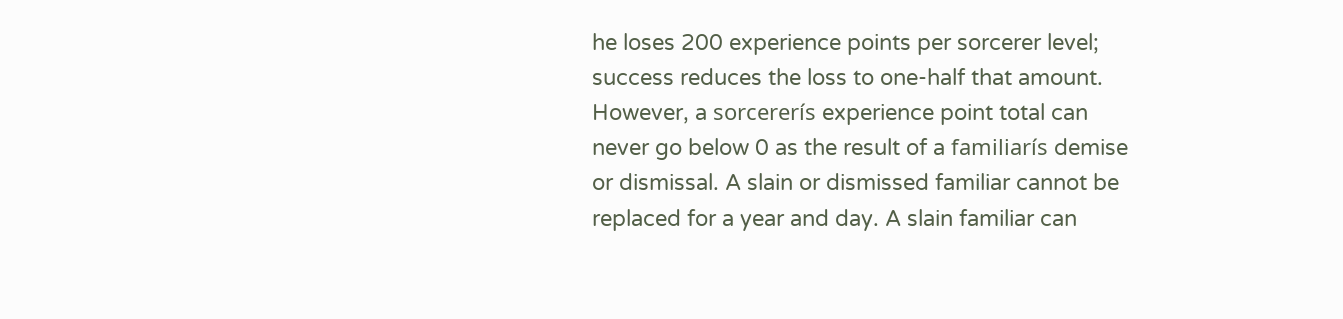he loses 200 experience points per sorcerer level; success reduces the loss to one-half that amount. However, a sorcererís experience point total can never go below 0 as the result of a familiarís demise or dismissal. A slain or dismissed familiar cannot be replaced for a year and day. A slain familiar can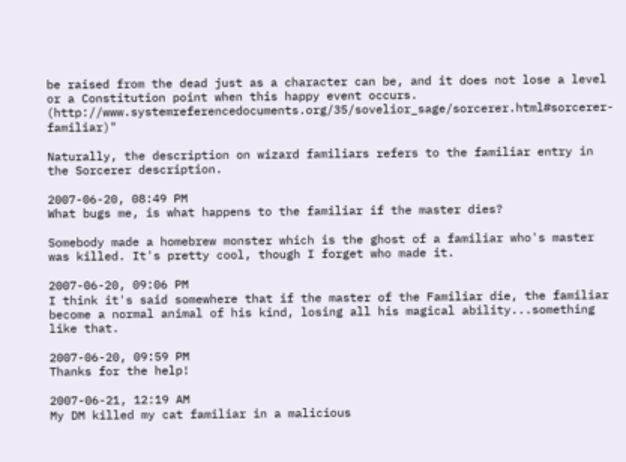be raised from the dead just as a character can be, and it does not lose a level or a Constitution point when this happy event occurs. (http://www.systemreferencedocuments.org/35/sovelior_sage/sorcerer.html#sorcerer-familiar)"

Naturally, the description on wizard familiars refers to the familiar entry in the Sorcerer description.

2007-06-20, 08:49 PM
What bugs me, is what happens to the familiar if the master dies?

Somebody made a homebrew monster which is the ghost of a familiar who's master was killed. It's pretty cool, though I forget who made it.

2007-06-20, 09:06 PM
I think it's said somewhere that if the master of the Familiar die, the familiar become a normal animal of his kind, losing all his magical ability...something like that.

2007-06-20, 09:59 PM
Thanks for the help!

2007-06-21, 12:19 AM
My DM killed my cat familiar in a malicious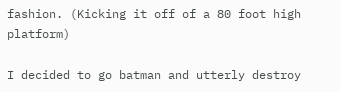fashion. (Kicking it off of a 80 foot high platform)

I decided to go batman and utterly destroy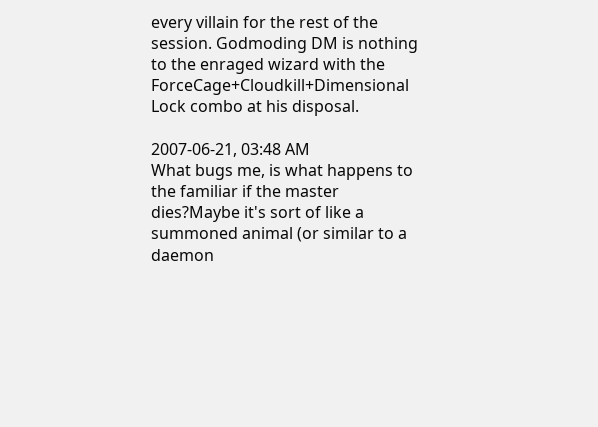every villain for the rest of the session. Godmoding DM is nothing to the enraged wizard with the ForceCage+Cloudkill+Dimensional Lock combo at his disposal.

2007-06-21, 03:48 AM
What bugs me, is what happens to the familiar if the master dies?Maybe it's sort of like a summoned animal (or similar to a daemon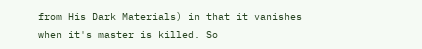from His Dark Materials) in that it vanishes when it's master is killed. So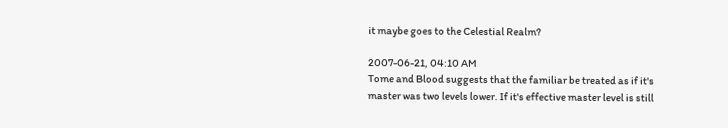it maybe goes to the Celestial Realm?

2007-06-21, 04:10 AM
Tome and Blood suggests that the familiar be treated as if it's master was two levels lower. If it's effective master level is still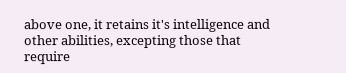above one, it retains it's intelligence and other abilities, excepting those that require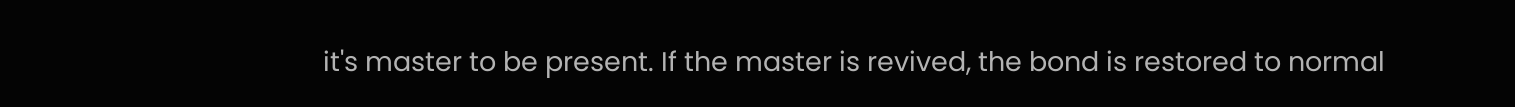it's master to be present. If the master is revived, the bond is restored to normal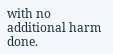with no additional harm done.